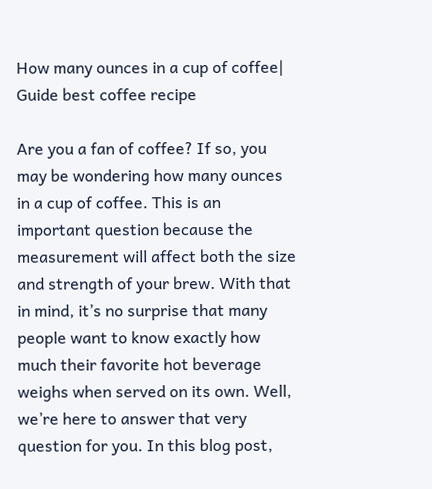How many ounces in a cup of coffee| Guide best coffee recipe

Are you a fan of coffee? If so, you may be wondering how many ounces in a cup of coffee. This is an important question because the measurement will affect both the size and strength of your brew. With that in mind, it’s no surprise that many people want to know exactly how much their favorite hot beverage weighs when served on its own. Well, we’re here to answer that very question for you. In this blog post,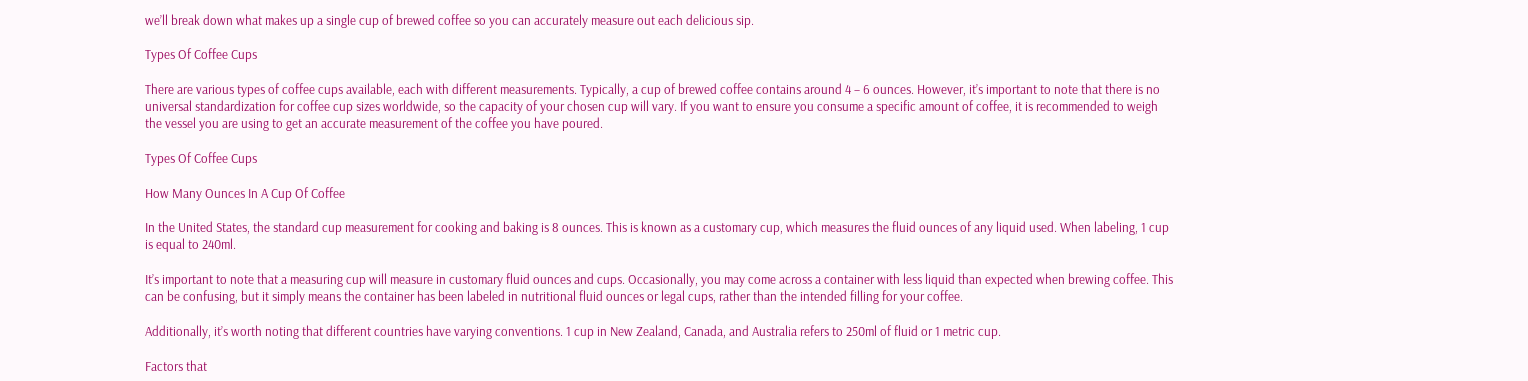we’ll break down what makes up a single cup of brewed coffee so you can accurately measure out each delicious sip.

Types Of Coffee Cups

There are various types of coffee cups available, each with different measurements. Typically, a cup of brewed coffee contains around 4 – 6 ounces. However, it’s important to note that there is no universal standardization for coffee cup sizes worldwide, so the capacity of your chosen cup will vary. If you want to ensure you consume a specific amount of coffee, it is recommended to weigh the vessel you are using to get an accurate measurement of the coffee you have poured.

Types Of Coffee Cups

How Many Ounces In A Cup Of Coffee

In the United States, the standard cup measurement for cooking and baking is 8 ounces. This is known as a customary cup, which measures the fluid ounces of any liquid used. When labeling, 1 cup is equal to 240ml.

It’s important to note that a measuring cup will measure in customary fluid ounces and cups. Occasionally, you may come across a container with less liquid than expected when brewing coffee. This can be confusing, but it simply means the container has been labeled in nutritional fluid ounces or legal cups, rather than the intended filling for your coffee.

Additionally, it’s worth noting that different countries have varying conventions. 1 cup in New Zealand, Canada, and Australia refers to 250ml of fluid or 1 metric cup.

Factors that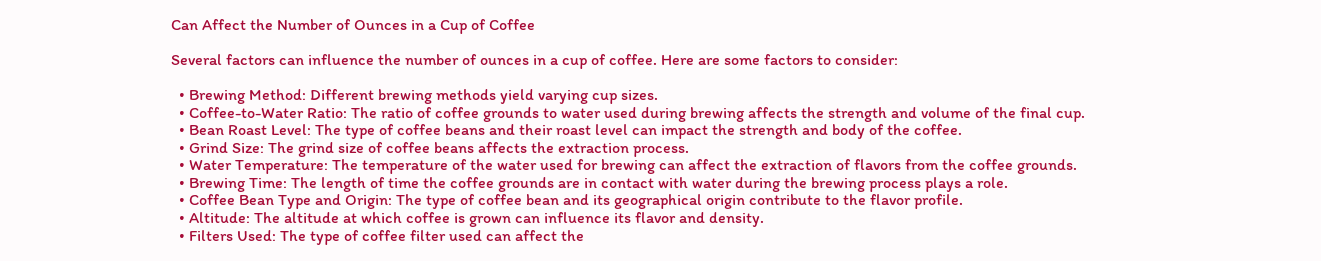Can Affect the Number of Ounces in a Cup of Coffee

Several factors can influence the number of ounces in a cup of coffee. Here are some factors to consider:

  • Brewing Method: Different brewing methods yield varying cup sizes.
  • Coffee-to-Water Ratio: The ratio of coffee grounds to water used during brewing affects the strength and volume of the final cup.
  • Bean Roast Level: The type of coffee beans and their roast level can impact the strength and body of the coffee.
  • Grind Size: The grind size of coffee beans affects the extraction process.
  • Water Temperature: The temperature of the water used for brewing can affect the extraction of flavors from the coffee grounds.
  • Brewing Time: The length of time the coffee grounds are in contact with water during the brewing process plays a role.
  • Coffee Bean Type and Origin: The type of coffee bean and its geographical origin contribute to the flavor profile.
  • Altitude: The altitude at which coffee is grown can influence its flavor and density.
  • Filters Used: The type of coffee filter used can affect the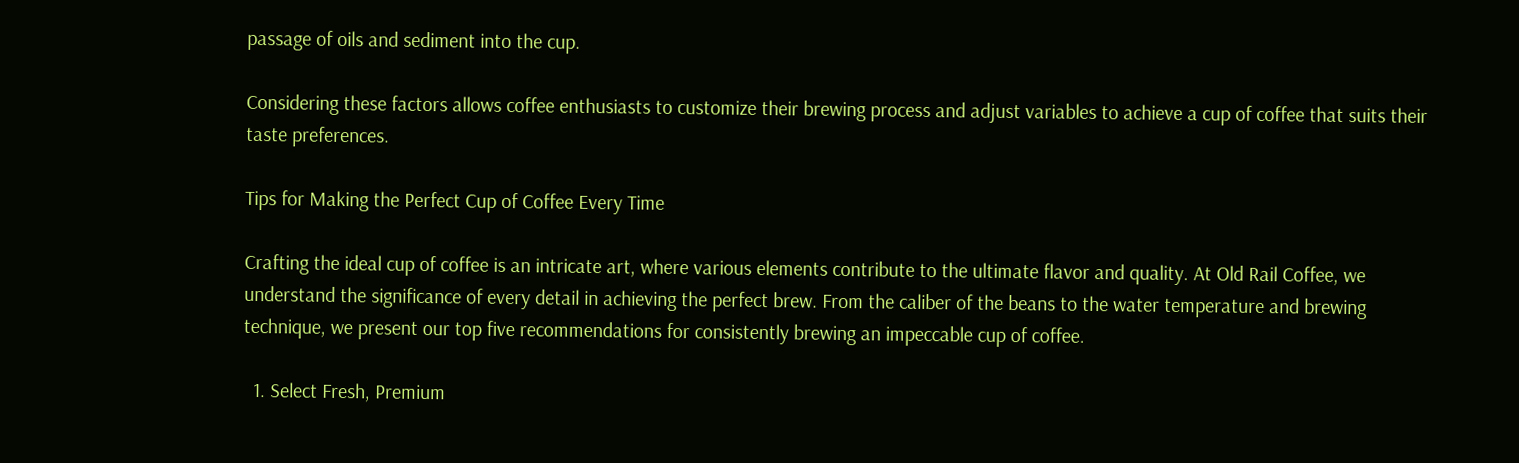passage of oils and sediment into the cup.

Considering these factors allows coffee enthusiasts to customize their brewing process and adjust variables to achieve a cup of coffee that suits their taste preferences.

Tips for Making the Perfect Cup of Coffee Every Time

Crafting the ideal cup of coffee is an intricate art, where various elements contribute to the ultimate flavor and quality. At Old Rail Coffee, we understand the significance of every detail in achieving the perfect brew. From the caliber of the beans to the water temperature and brewing technique, we present our top five recommendations for consistently brewing an impeccable cup of coffee.

  1. Select Fresh, Premium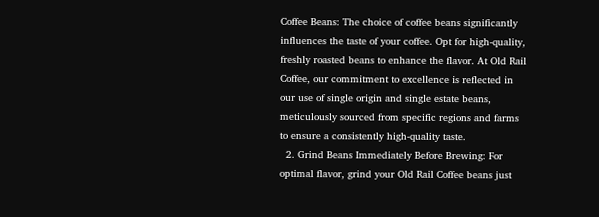Coffee Beans: The choice of coffee beans significantly influences the taste of your coffee. Opt for high-quality, freshly roasted beans to enhance the flavor. At Old Rail Coffee, our commitment to excellence is reflected in our use of single origin and single estate beans, meticulously sourced from specific regions and farms to ensure a consistently high-quality taste.
  2. Grind Beans Immediately Before Brewing: For optimal flavor, grind your Old Rail Coffee beans just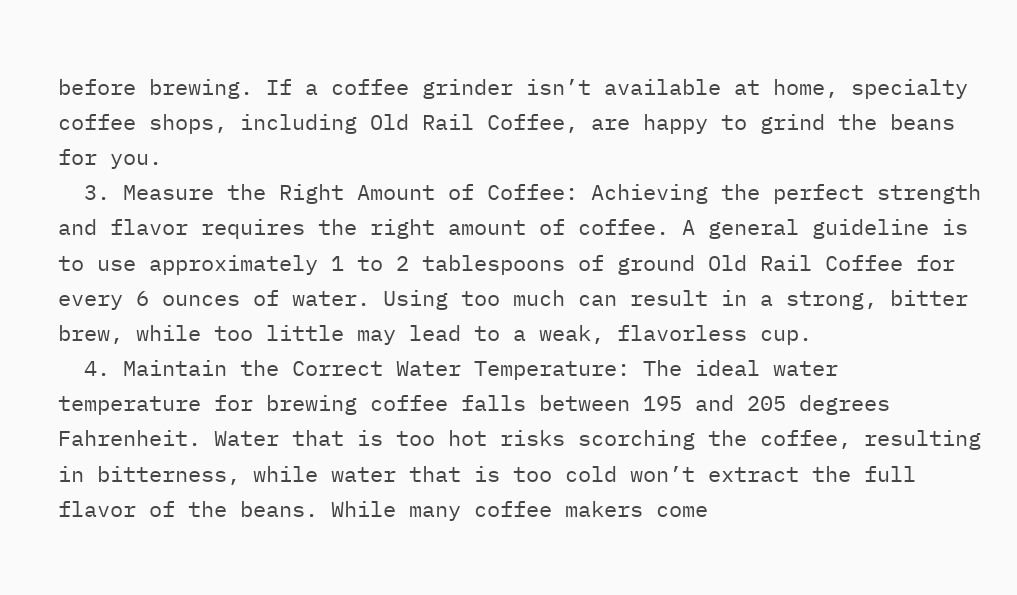before brewing. If a coffee grinder isn’t available at home, specialty coffee shops, including Old Rail Coffee, are happy to grind the beans for you.
  3. Measure the Right Amount of Coffee: Achieving the perfect strength and flavor requires the right amount of coffee. A general guideline is to use approximately 1 to 2 tablespoons of ground Old Rail Coffee for every 6 ounces of water. Using too much can result in a strong, bitter brew, while too little may lead to a weak, flavorless cup.
  4. Maintain the Correct Water Temperature: The ideal water temperature for brewing coffee falls between 195 and 205 degrees Fahrenheit. Water that is too hot risks scorching the coffee, resulting in bitterness, while water that is too cold won’t extract the full flavor of the beans. While many coffee makers come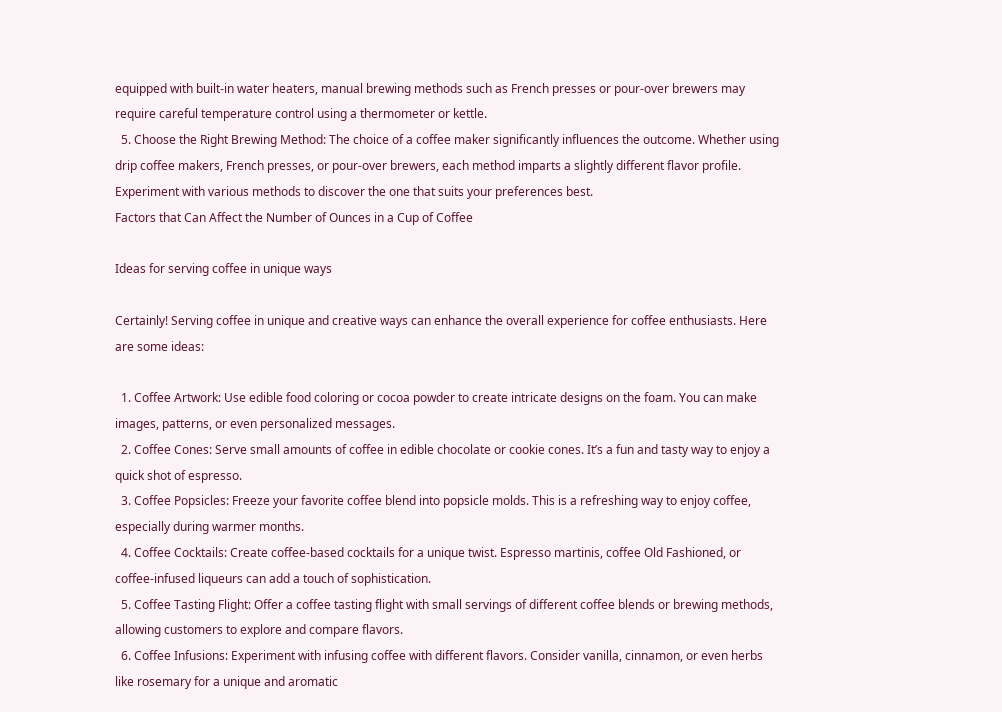equipped with built-in water heaters, manual brewing methods such as French presses or pour-over brewers may require careful temperature control using a thermometer or kettle.
  5. Choose the Right Brewing Method: The choice of a coffee maker significantly influences the outcome. Whether using drip coffee makers, French presses, or pour-over brewers, each method imparts a slightly different flavor profile. Experiment with various methods to discover the one that suits your preferences best.
Factors that Can Affect the Number of Ounces in a Cup of Coffee

Ideas for serving coffee in unique ways

Certainly! Serving coffee in unique and creative ways can enhance the overall experience for coffee enthusiasts. Here are some ideas:

  1. Coffee Artwork: Use edible food coloring or cocoa powder to create intricate designs on the foam. You can make images, patterns, or even personalized messages.
  2. Coffee Cones: Serve small amounts of coffee in edible chocolate or cookie cones. It’s a fun and tasty way to enjoy a quick shot of espresso.
  3. Coffee Popsicles: Freeze your favorite coffee blend into popsicle molds. This is a refreshing way to enjoy coffee, especially during warmer months.
  4. Coffee Cocktails: Create coffee-based cocktails for a unique twist. Espresso martinis, coffee Old Fashioned, or coffee-infused liqueurs can add a touch of sophistication.
  5. Coffee Tasting Flight: Offer a coffee tasting flight with small servings of different coffee blends or brewing methods, allowing customers to explore and compare flavors.
  6. Coffee Infusions: Experiment with infusing coffee with different flavors. Consider vanilla, cinnamon, or even herbs like rosemary for a unique and aromatic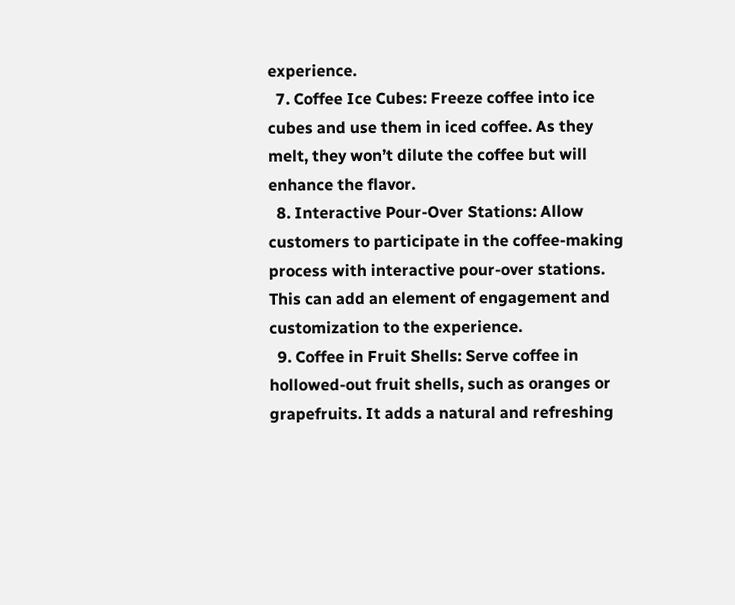experience.
  7. Coffee Ice Cubes: Freeze coffee into ice cubes and use them in iced coffee. As they melt, they won’t dilute the coffee but will enhance the flavor.
  8. Interactive Pour-Over Stations: Allow customers to participate in the coffee-making process with interactive pour-over stations. This can add an element of engagement and customization to the experience.
  9. Coffee in Fruit Shells: Serve coffee in hollowed-out fruit shells, such as oranges or grapefruits. It adds a natural and refreshing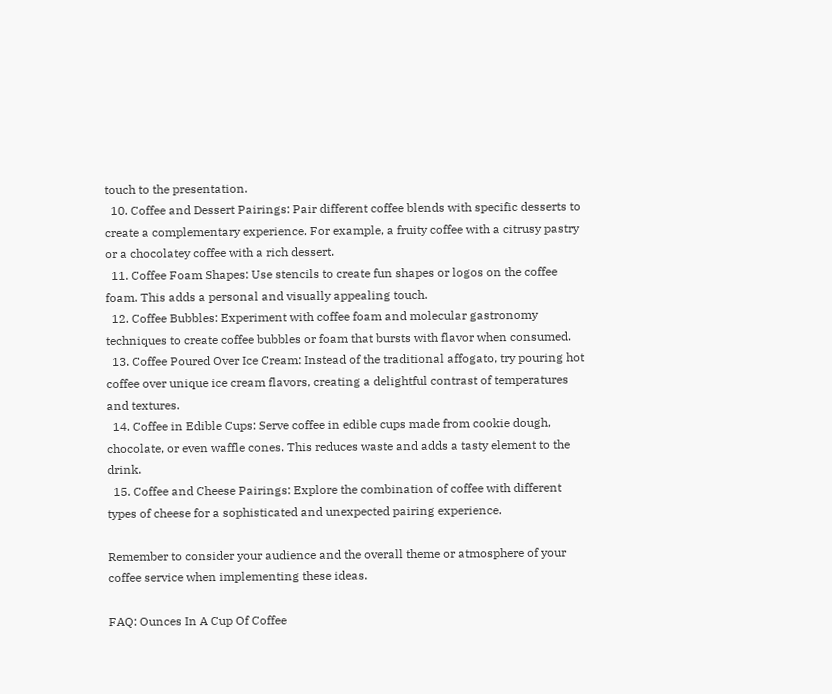touch to the presentation.
  10. Coffee and Dessert Pairings: Pair different coffee blends with specific desserts to create a complementary experience. For example, a fruity coffee with a citrusy pastry or a chocolatey coffee with a rich dessert.
  11. Coffee Foam Shapes: Use stencils to create fun shapes or logos on the coffee foam. This adds a personal and visually appealing touch.
  12. Coffee Bubbles: Experiment with coffee foam and molecular gastronomy techniques to create coffee bubbles or foam that bursts with flavor when consumed.
  13. Coffee Poured Over Ice Cream: Instead of the traditional affogato, try pouring hot coffee over unique ice cream flavors, creating a delightful contrast of temperatures and textures.
  14. Coffee in Edible Cups: Serve coffee in edible cups made from cookie dough, chocolate, or even waffle cones. This reduces waste and adds a tasty element to the drink.
  15. Coffee and Cheese Pairings: Explore the combination of coffee with different types of cheese for a sophisticated and unexpected pairing experience.

Remember to consider your audience and the overall theme or atmosphere of your coffee service when implementing these ideas.

FAQ: Ounces In A Cup Of Coffee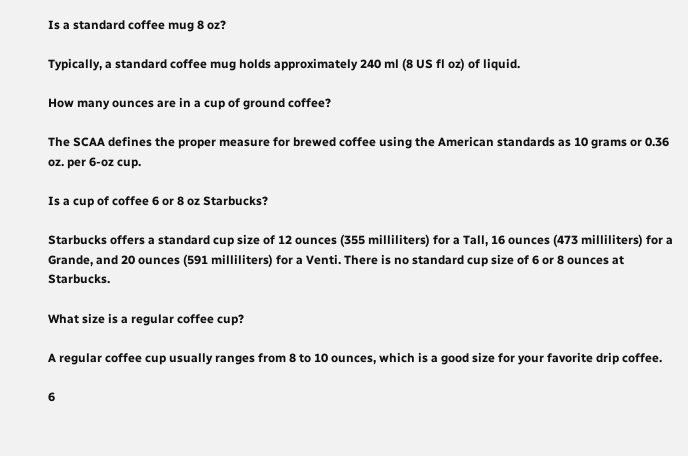Is a standard coffee mug 8 oz?

Typically, a standard coffee mug holds approximately 240 ml (8 US fl oz) of liquid.

How many ounces are in a cup of ground coffee?

The SCAA defines the proper measure for brewed coffee using the American standards as 10 grams or 0.36 oz. per 6-oz cup.

Is a cup of coffee 6 or 8 oz Starbucks?

Starbucks offers a standard cup size of 12 ounces (355 milliliters) for a Tall, 16 ounces (473 milliliters) for a Grande, and 20 ounces (591 milliliters) for a Venti. There is no standard cup size of 6 or 8 ounces at Starbucks.

What size is a regular coffee cup?

A regular coffee cup usually ranges from 8 to 10 ounces, which is a good size for your favorite drip coffee.

6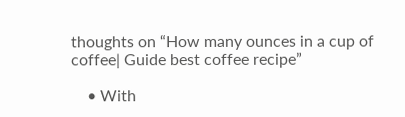thoughts on “How many ounces in a cup of coffee| Guide best coffee recipe”

    • With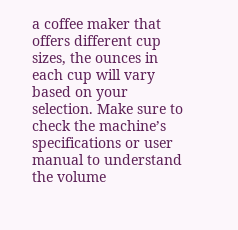a coffee maker that offers different cup sizes, the ounces in each cup will vary based on your selection. Make sure to check the machine’s specifications or user manual to understand the volume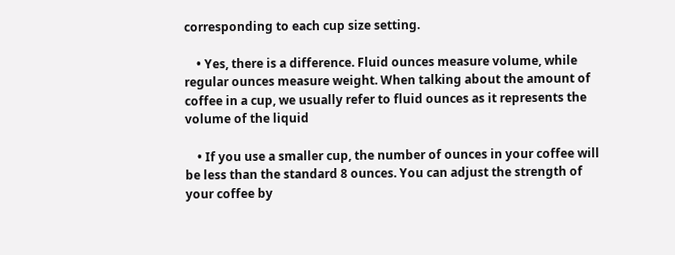corresponding to each cup size setting.

    • Yes, there is a difference. Fluid ounces measure volume, while regular ounces measure weight. When talking about the amount of coffee in a cup, we usually refer to fluid ounces as it represents the volume of the liquid

    • If you use a smaller cup, the number of ounces in your coffee will be less than the standard 8 ounces. You can adjust the strength of your coffee by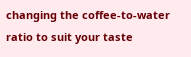changing the coffee-to-water ratio to suit your taste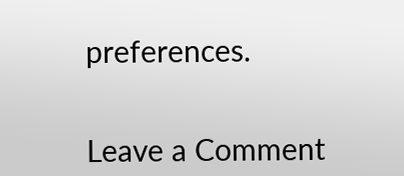preferences.


Leave a Comment